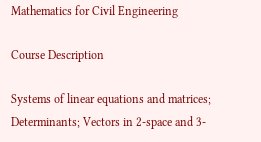Mathematics for Civil Engineering

Course Description

Systems of linear equations and matrices; Determinants; Vectors in 2-space and 3-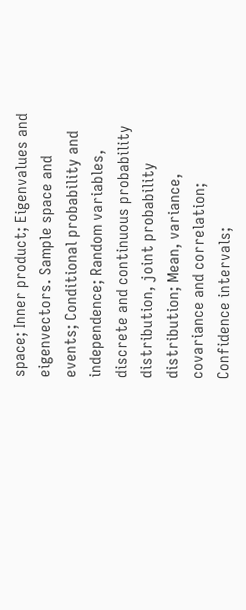space; Inner product; Eigenvalues and eigenvectors. Sample space and events; Conditional probability and independence; Random variables, discrete and continuous probability distribution, joint probability distribution; Mean, variance, covariance and correlation; Confidence intervals;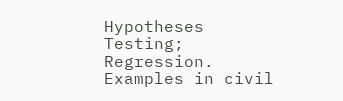Hypotheses Testing; Regression. Examples in civil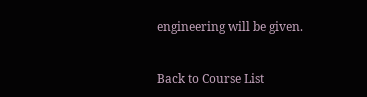engineering will be given.


Back to Course List